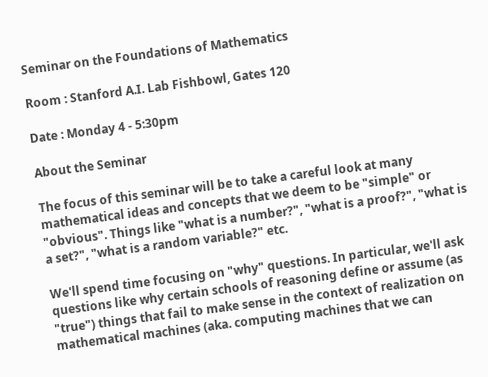Seminar on the Foundations of Mathematics

Room : Stanford A.I. Lab Fishbowl, Gates 120

Date : Monday 4 - 5:30pm

About the Seminar

The focus of this seminar will be to take a careful look at many mathematical ideas and concepts that we deem to be "simple" or "obvious". Things like "what is a number?", "what is a proof?", "what is a set?", "what is a random variable?" etc.

We'll spend time focusing on "why" questions. In particular, we'll ask questions like why certain schools of reasoning define or assume (as "true") things that fail to make sense in the context of realization on mathematical machines (aka. computing machines that we can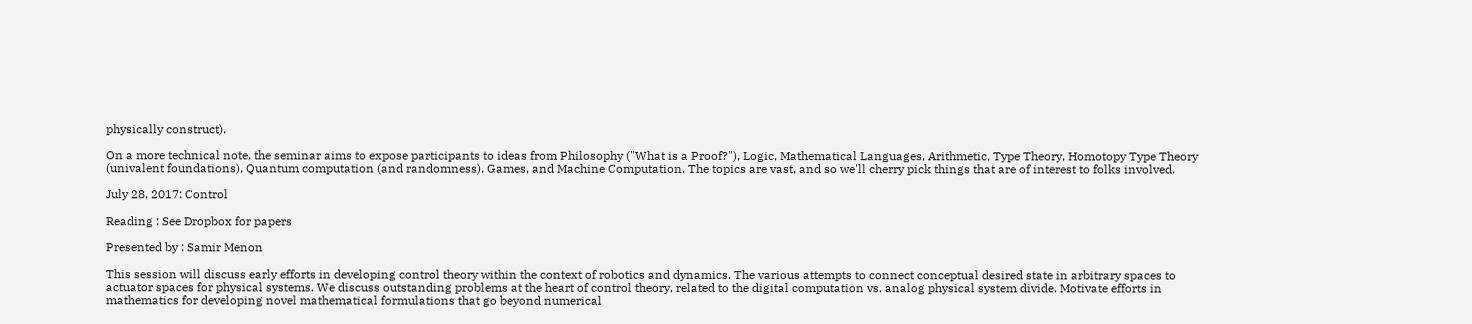physically construct).

On a more technical note, the seminar aims to expose participants to ideas from Philosophy ("What is a Proof?"), Logic, Mathematical Languages, Arithmetic, Type Theory, Homotopy Type Theory (univalent foundations), Quantum computation (and randomness), Games, and Machine Computation. The topics are vast, and so we'll cherry pick things that are of interest to folks involved.

July 28, 2017: Control

Reading : See Dropbox for papers

Presented by : Samir Menon

This session will discuss early efforts in developing control theory within the context of robotics and dynamics. The various attempts to connect conceptual desired state in arbitrary spaces to actuator spaces for physical systems. We discuss outstanding problems at the heart of control theory, related to the digital computation vs. analog physical system divide. Motivate efforts in mathematics for developing novel mathematical formulations that go beyond numerical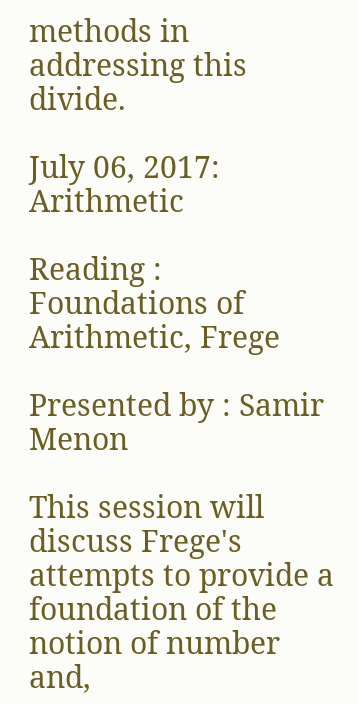methods in addressing this divide.

July 06, 2017: Arithmetic

Reading : Foundations of Arithmetic, Frege

Presented by : Samir Menon

This session will discuss Frege's attempts to provide a foundation of the notion of number and,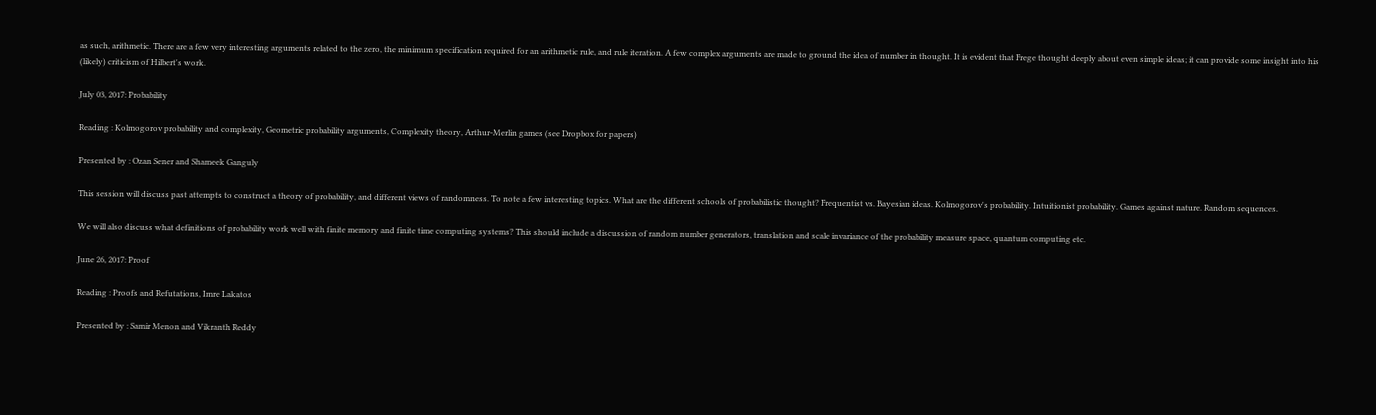as such, arithmetic. There are a few very interesting arguments related to the zero, the minimum specification required for an arithmetic rule, and rule iteration. A few complex arguments are made to ground the idea of number in thought. It is evident that Frege thought deeply about even simple ideas; it can provide some insight into his (likely) criticism of Hilbert's work.

July 03, 2017: Probability

Reading : Kolmogorov probability and complexity, Geometric probability arguments, Complexity theory, Arthur-Merlin games (see Dropbox for papers)

Presented by : Ozan Sener and Shameek Ganguly

This session will discuss past attempts to construct a theory of probability, and different views of randomness. To note a few interesting topics. What are the different schools of probabilistic thought? Frequentist vs. Bayesian ideas. Kolmogorov's probability. Intuitionist probability. Games against nature. Random sequences.

We will also discuss what definitions of probability work well with finite memory and finite time computing systems? This should include a discussion of random number generators, translation and scale invariance of the probability measure space, quantum computing etc.

June 26, 2017: Proof

Reading : Proofs and Refutations, Imre Lakatos

Presented by : Samir Menon and Vikranth Reddy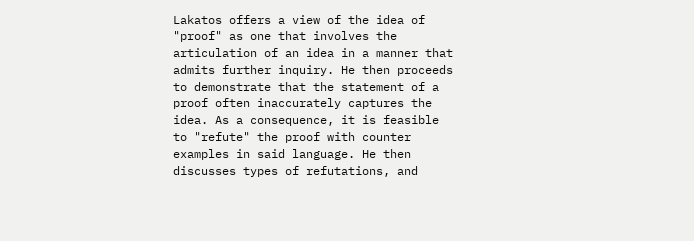Lakatos offers a view of the idea of "proof" as one that involves the articulation of an idea in a manner that admits further inquiry. He then proceeds to demonstrate that the statement of a proof often inaccurately captures the idea. As a consequence, it is feasible to "refute" the proof with counter examples in said language. He then discusses types of refutations, and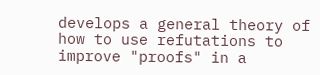develops a general theory of how to use refutations to improve "proofs" in a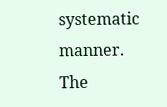systematic manner. The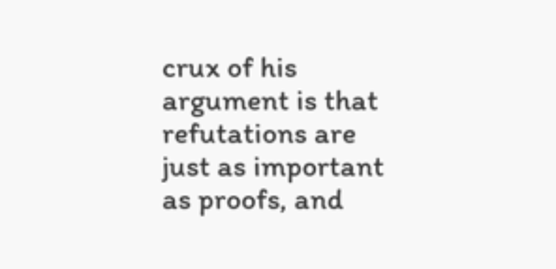crux of his argument is that refutations are just as important as proofs, and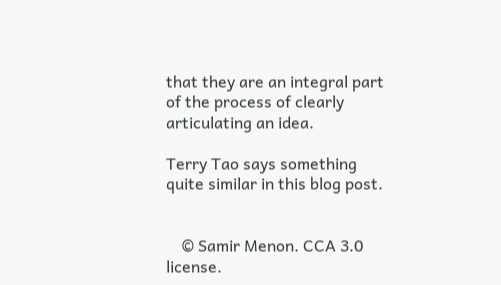that they are an integral part of the process of clearly articulating an idea.

Terry Tao says something quite similar in this blog post.


    © Samir Menon. CCA 3.0 license.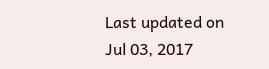Last updated on Jul 03, 2017